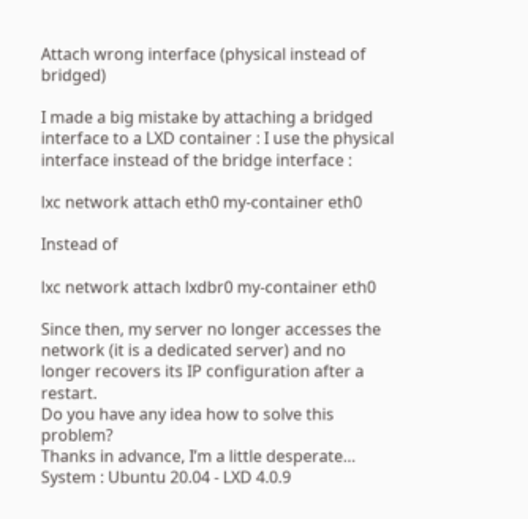Attach wrong interface (physical instead of bridged)

I made a big mistake by attaching a bridged interface to a LXD container : I use the physical interface instead of the bridge interface :

lxc network attach eth0 my-container eth0

Instead of

lxc network attach lxdbr0 my-container eth0

Since then, my server no longer accesses the network (it is a dedicated server) and no longer recovers its IP configuration after a restart.
Do you have any idea how to solve this problem?
Thanks in advance, I’m a little desperate…
System : Ubuntu 20.04 - LXD 4.0.9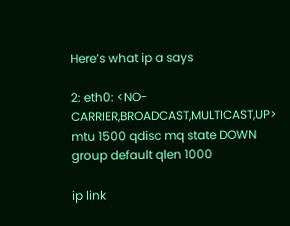Here’s what ip a says

2: eth0: <NO-CARRIER,BROADCAST,MULTICAST,UP> mtu 1500 qdisc mq state DOWN group default qlen 1000

ip link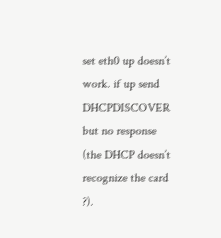set eth0 up doesn’t work. if up send DHCPDISCOVER but no response (the DHCP doesn’t recognize the card ?).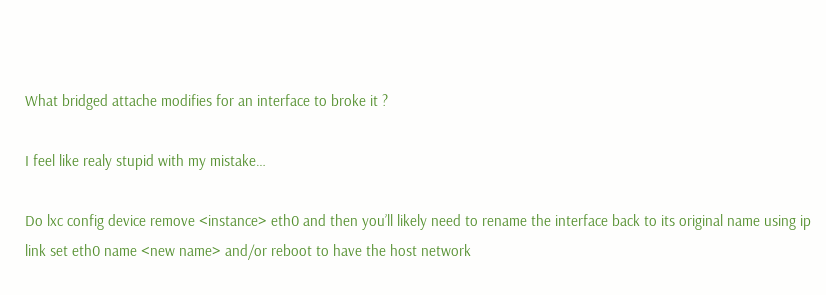What bridged attache modifies for an interface to broke it ?

I feel like realy stupid with my mistake…

Do lxc config device remove <instance> eth0 and then you’ll likely need to rename the interface back to its original name using ip link set eth0 name <new name> and/or reboot to have the host network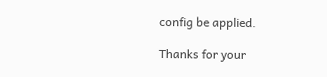config be applied.

Thanks for your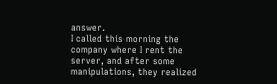answer.
I called this morning the company where I rent the server, and after some manipulations, they realized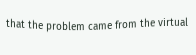that the problem came from the virtual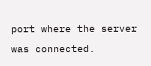port where the server was connected.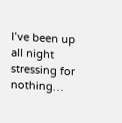I’ve been up all night stressing for nothing…